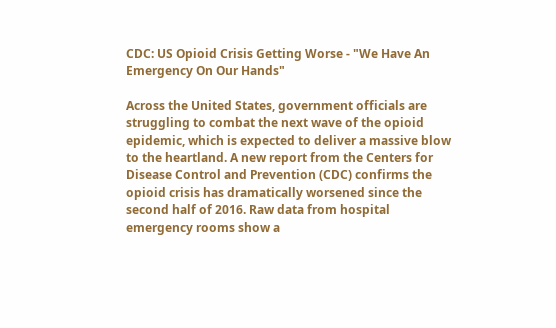CDC: US Opioid Crisis Getting Worse - "We Have An Emergency On Our Hands"

Across the United States, government officials are struggling to combat the next wave of the opioid epidemic, which is expected to deliver a massive blow to the heartland. A new report from the Centers for Disease Control and Prevention (CDC) confirms the opioid crisis has dramatically worsened since the second half of 2016. Raw data from hospital emergency rooms show a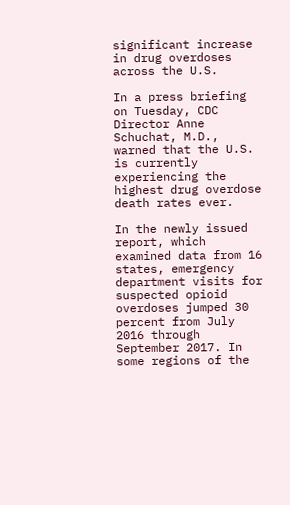significant increase in drug overdoses across the U.S.

In a press briefing on Tuesday, CDC Director Anne Schuchat, M.D., warned that the U.S. is currently experiencing the highest drug overdose death rates ever.

In the newly issued report, which examined data from 16 states, emergency department visits for suspected opioid overdoses jumped 30 percent from July 2016 through September 2017. In some regions of the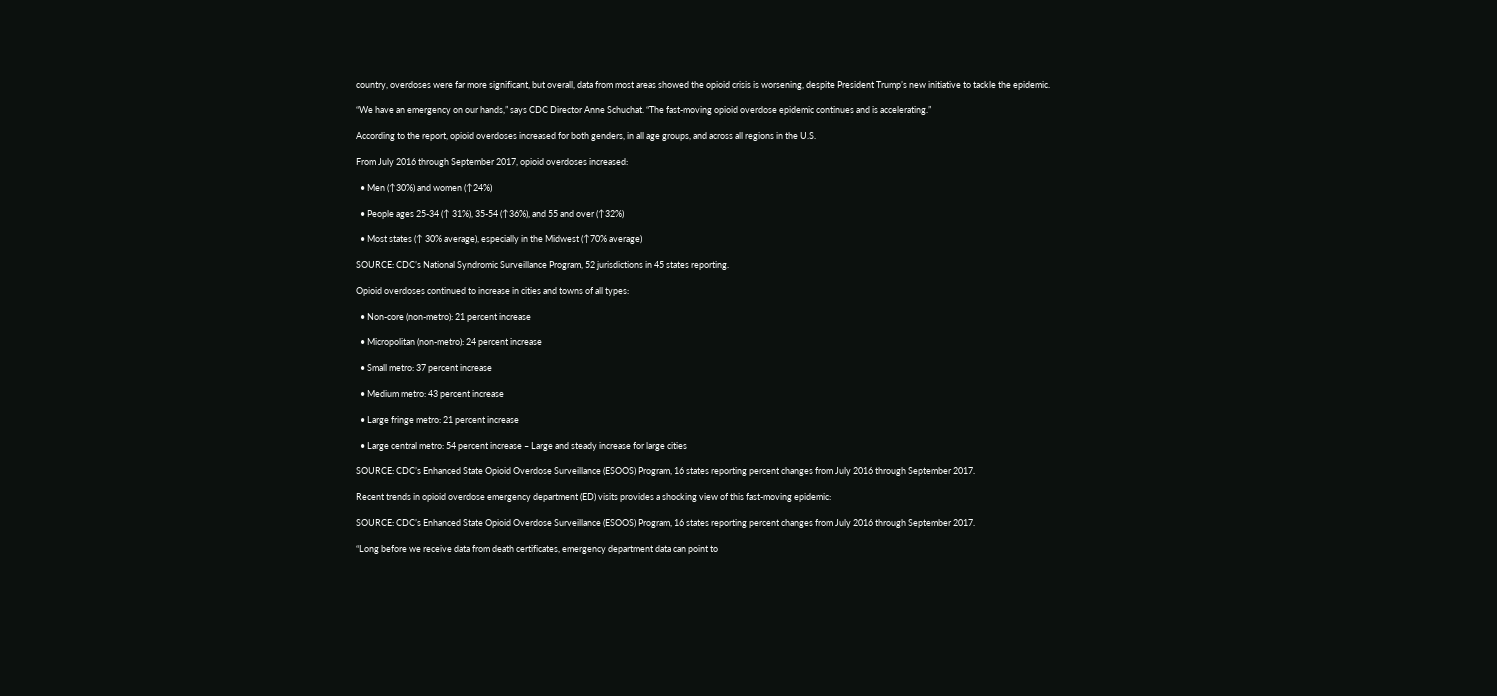country, overdoses were far more significant, but overall, data from most areas showed the opioid crisis is worsening, despite President Trump’s new initiative to tackle the epidemic.

“We have an emergency on our hands,” says CDC Director Anne Schuchat. “The fast-moving opioid overdose epidemic continues and is accelerating.”

According to the report, opioid overdoses increased for both genders, in all age groups, and across all regions in the U.S.

From July 2016 through September 2017, opioid overdoses increased:

  • Men (↑30%) and women (↑24%)

  • People ages 25-34 (↑ 31%), 35-54 (↑36%), and 55 and over (↑32%)

  • Most states (↑ 30% average), especially in the Midwest (↑70% average)

SOURCE: CDC’s National Syndromic Surveillance Program, 52 jurisdictions in 45 states reporting.

Opioid overdoses continued to increase in cities and towns of all types:

  • Non-core (non-metro): 21 percent increase

  • Micropolitan (non-metro): 24 percent increase

  • Small metro: 37 percent increase

  • Medium metro: 43 percent increase

  • Large fringe metro: 21 percent increase

  • Large central metro: 54 percent increase – Large and steady increase for large cities

SOURCE: CDC’s Enhanced State Opioid Overdose Surveillance (ESOOS) Program, 16 states reporting percent changes from July 2016 through September 2017.

Recent trends in opioid overdose emergency department (ED) visits provides a shocking view of this fast-moving epidemic:

SOURCE: CDC’s Enhanced State Opioid Overdose Surveillance (ESOOS) Program, 16 states reporting percent changes from July 2016 through September 2017.

“Long before we receive data from death certificates, emergency department data can point to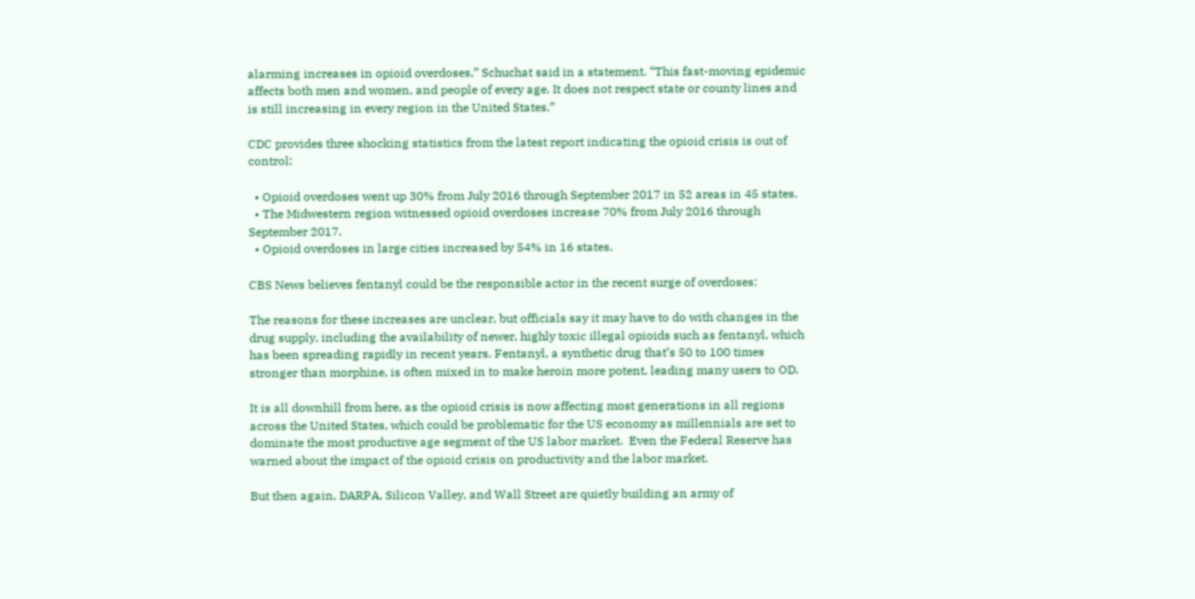alarming increases in opioid overdoses,” Schuchat said in a statement. “This fast-moving epidemic affects both men and women, and people of every age. It does not respect state or county lines and is still increasing in every region in the United States.”

CDC provides three shocking statistics from the latest report indicating the opioid crisis is out of control:

  • Opioid overdoses went up 30% from July 2016 through September 2017 in 52 areas in 45 states.
  • The Midwestern region witnessed opioid overdoses increase 70% from July 2016 through September 2017.
  • Opioid overdoses in large cities increased by 54% in 16 states.

CBS News believes fentanyl could be the responsible actor in the recent surge of overdoses:

The reasons for these increases are unclear, but officials say it may have to do with changes in the drug supply, including the availability of newer, highly toxic illegal opioids such as fentanyl, which has been spreading rapidly in recent years. Fentanyl, a synthetic drug that’s 50 to 100 times stronger than morphine, is often mixed in to make heroin more potent, leading many users to OD.

It is all downhill from here, as the opioid crisis is now affecting most generations in all regions across the United States, which could be problematic for the US economy as millennials are set to dominate the most productive age segment of the US labor market.  Even the Federal Reserve has warned about the impact of the opioid crisis on productivity and the labor market.

But then again, DARPA, Silicon Valley, and Wall Street are quietly building an army of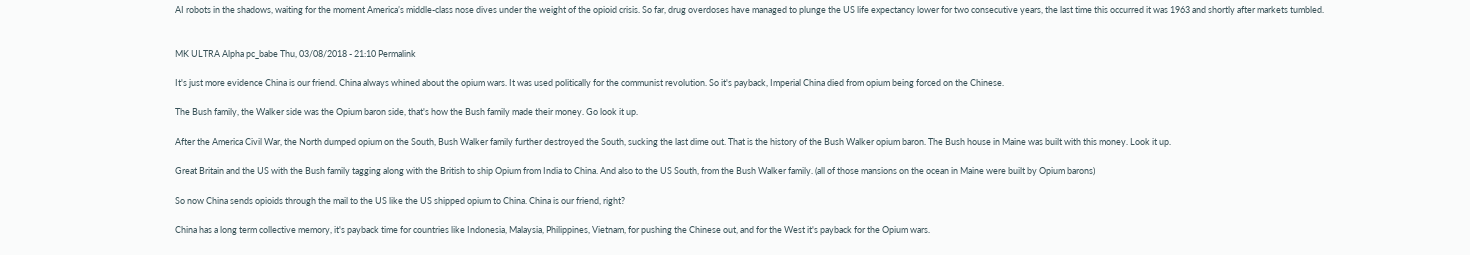AI robots in the shadows, waiting for the moment America’s middle-class nose dives under the weight of the opioid crisis. So far, drug overdoses have managed to plunge the US life expectancy lower for two consecutive years, the last time this occurred it was 1963 and shortly after markets tumbled.


MK ULTRA Alpha pc_babe Thu, 03/08/2018 - 21:10 Permalink

It's just more evidence China is our friend. China always whined about the opium wars. It was used politically for the communist revolution. So it's payback, Imperial China died from opium being forced on the Chinese.

The Bush family, the Walker side was the Opium baron side, that's how the Bush family made their money. Go look it up.

After the America Civil War, the North dumped opium on the South, Bush Walker family further destroyed the South, sucking the last dime out. That is the history of the Bush Walker opium baron. The Bush house in Maine was built with this money. Look it up.

Great Britain and the US with the Bush family tagging along with the British to ship Opium from India to China. And also to the US South, from the Bush Walker family. (all of those mansions on the ocean in Maine were built by Opium barons)

So now China sends opioids through the mail to the US like the US shipped opium to China. China is our friend, right?

China has a long term collective memory, it's payback time for countries like Indonesia, Malaysia, Philippines, Vietnam, for pushing the Chinese out, and for the West it's payback for the Opium wars.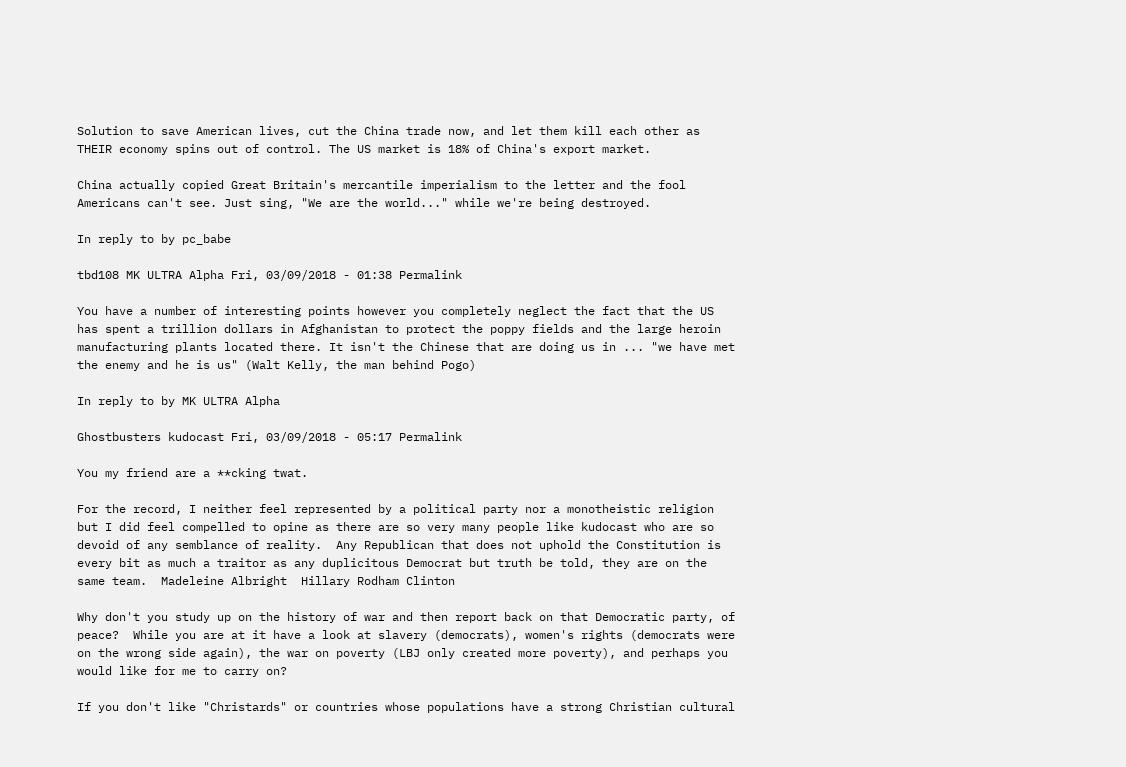Solution to save American lives, cut the China trade now, and let them kill each other as THEIR economy spins out of control. The US market is 18% of China's export market.

China actually copied Great Britain's mercantile imperialism to the letter and the fool Americans can't see. Just sing, "We are the world..." while we're being destroyed.

In reply to by pc_babe

tbd108 MK ULTRA Alpha Fri, 03/09/2018 - 01:38 Permalink

You have a number of interesting points however you completely neglect the fact that the US has spent a trillion dollars in Afghanistan to protect the poppy fields and the large heroin manufacturing plants located there. It isn't the Chinese that are doing us in ... "we have met the enemy and he is us" (Walt Kelly, the man behind Pogo)

In reply to by MK ULTRA Alpha

Ghostbusters kudocast Fri, 03/09/2018 - 05:17 Permalink

You my friend are a **cking twat.

For the record, I neither feel represented by a political party nor a monotheistic religion but I did feel compelled to opine as there are so very many people like kudocast who are so devoid of any semblance of reality.  Any Republican that does not uphold the Constitution is every bit as much a traitor as any duplicitous Democrat but truth be told, they are on the same team.  Madeleine Albright  Hillary Rodham Clinton

Why don't you study up on the history of war and then report back on that Democratic party, of peace?  While you are at it have a look at slavery (democrats), women's rights (democrats were on the wrong side again), the war on poverty (LBJ only created more poverty), and perhaps you would like for me to carry on?

If you don't like "Christards" or countries whose populations have a strong Christian cultural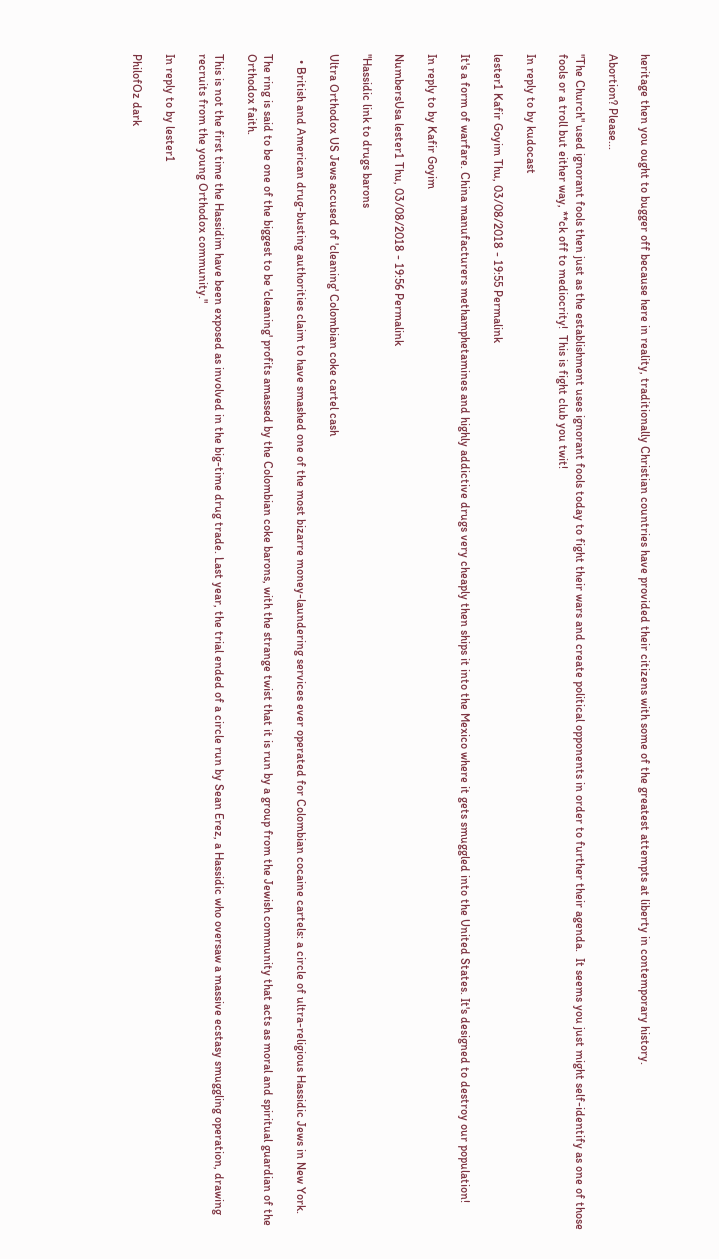heritage then you ought to bugger off because here in reality, traditionally Christian countries have provided their citizens with some of the greatest attempts at liberty in contemporary history.

Abortion? Please...

"The Church" used ignorant fools then just as the establishment uses ignorant fools today to fight their wars and create political opponents in order to further their agenda.  It seems you just might self-identify as one of those fools or a troll but either way, **ck off to mediocrity!  This is fight club you twit!

In reply to by kudocast

lester1 Kafir Goyim Thu, 03/08/2018 - 19:55 Permalink

It's a form of warfare. China manufacturers methamphetamines and highly addictive drugs very cheaply then ships it into the Mexico where it gets smuggled into the United States. It's designed to destroy our population!

In reply to by Kafir Goyim

NumbersUsa lester1 Thu, 03/08/2018 - 19:56 Permalink

"Hassidic link to drugs barons

Ultra Orthodox US Jews accused of 'cleaning' Colombian coke cartel cash

  • British and American drug-busting authorities claim to have smashed one of the most bizarre money-laundering services ever operated for Colombian cocaine cartels: a circle of ultra-religious Hassidic Jews in New York.

The ring is said to be one of the biggest to be 'cleaning' profits amassed by the Colombian coke barons, with the strange twist that it is run by a group from the Jewish community that acts as moral and spiritual guardian of the Orthodox faith.

This is not the first time the Hassidim have been exposed as involved in the big-time drug trade. Last year, the trial ended of a circle run by Sean Erez, a Hassidic who oversaw a massive ecstasy smuggling operation, drawing recruits from the young Orthodox community."

In reply to by lester1

PhilofOz dark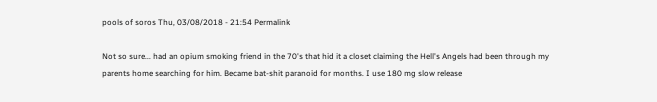pools of soros Thu, 03/08/2018 - 21:54 Permalink

Not so sure... had an opium smoking friend in the 70's that hid it a closet claiming the Hell's Angels had been through my parents home searching for him. Became bat-shit paranoid for months. I use 180 mg slow release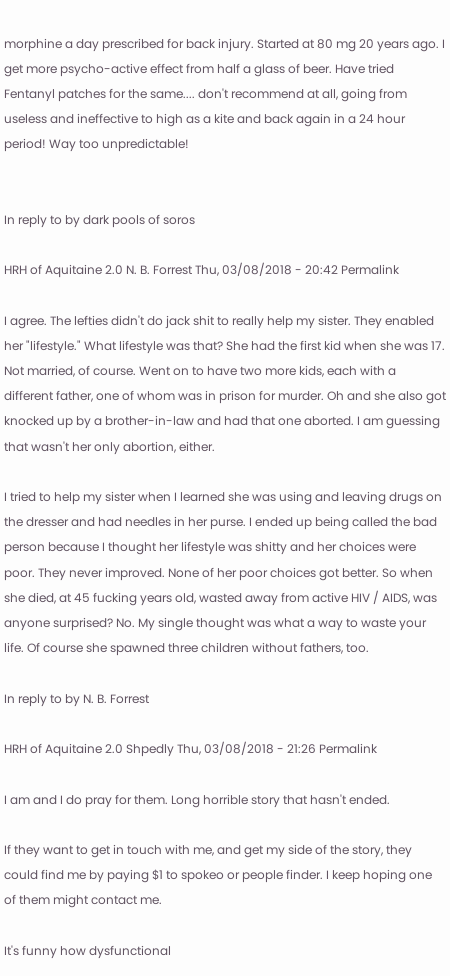morphine a day prescribed for back injury. Started at 80 mg 20 years ago. I get more psycho-active effect from half a glass of beer. Have tried Fentanyl patches for the same.... don't recommend at all, going from useless and ineffective to high as a kite and back again in a 24 hour period! Way too unpredictable!


In reply to by dark pools of soros

HRH of Aquitaine 2.0 N. B. Forrest Thu, 03/08/2018 - 20:42 Permalink

I agree. The lefties didn't do jack shit to really help my sister. They enabled her "lifestyle." What lifestyle was that? She had the first kid when she was 17. Not married, of course. Went on to have two more kids, each with a different father, one of whom was in prison for murder. Oh and she also got knocked up by a brother-in-law and had that one aborted. I am guessing that wasn't her only abortion, either.

I tried to help my sister when I learned she was using and leaving drugs on the dresser and had needles in her purse. I ended up being called the bad person because I thought her lifestyle was shitty and her choices were poor. They never improved. None of her poor choices got better. So when she died, at 45 fucking years old, wasted away from active HIV / AIDS, was anyone surprised? No. My single thought was what a way to waste your life. Of course she spawned three children without fathers, too.

In reply to by N. B. Forrest

HRH of Aquitaine 2.0 Shpedly Thu, 03/08/2018 - 21:26 Permalink

I am and I do pray for them. Long horrible story that hasn't ended.

If they want to get in touch with me, and get my side of the story, they could find me by paying $1 to spokeo or people finder. I keep hoping one of them might contact me.

It's funny how dysfunctional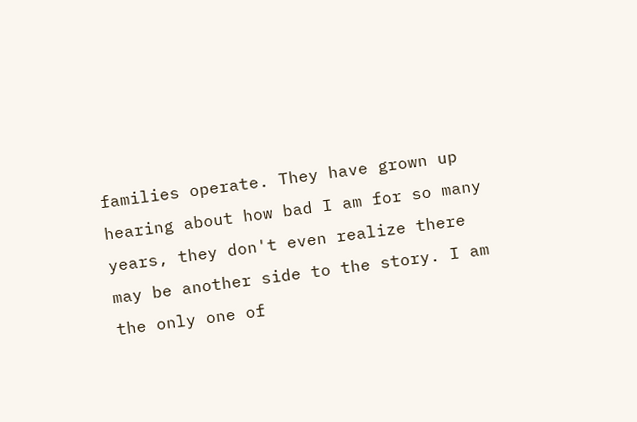families operate. They have grown up hearing about how bad I am for so many years, they don't even realize there may be another side to the story. I am the only one of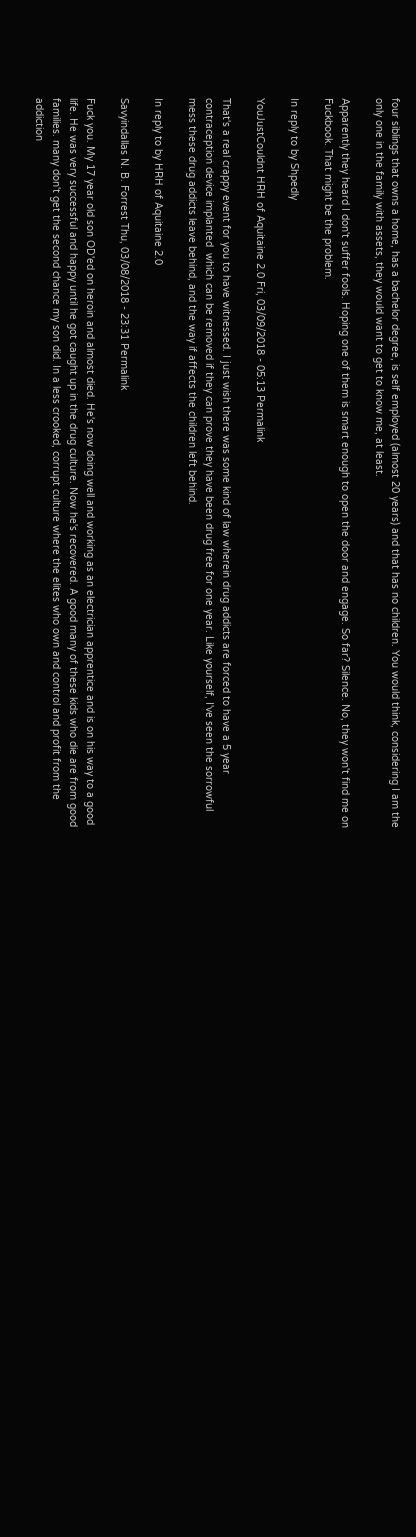four siblings that owns a home, has a bachelor degree, is self employed (almost 20 years) and that has no children. You would think, considering I am the only one in the family with assets, they would want to get to know me, at least.

Apparently they heard I don't suffer fools. Hoping one of them is smart enough to open the door and engage. So far? Silence. No, they won't find me on Fuckbook. That might be the problem.

In reply to by Shpedly

YouJustCouldnt HRH of Aquitaine 2.0 Fri, 03/09/2018 - 05:13 Permalink

That's a real crappy event for you to have witnessed. I just wish there was some kind of law wherein drug addicts are forced to have a 5 year contraception device implanted  which can be removed if they can prove they have been drug free for one year. Like yourself, I've seen the sorrowful mess these drug addicts leave behind, and the way if affects the children left behind.

In reply to by HRH of Aquitaine 2.0

Savyindallas N. B. Forrest Thu, 03/08/2018 - 23:31 Permalink

Fuck you. My 17 year old son OD'ed on heroin and almost died. He's now doing well and working as an electrician apprentice and is on his way to a good life. He was very successful and happy until he got caught up in the drug culture. Now he's recovered. A good many of these kids who die are from good families. many don't get the second chance my son did. In a less crooked, corrupt culture where the elites who own and control and profit from the addiction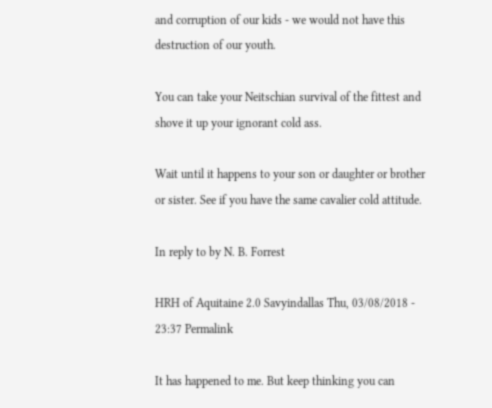and corruption of our kids - we would not have this destruction of our youth.

You can take your Neitschian survival of the fittest and shove it up your ignorant cold ass.

Wait until it happens to your son or daughter or brother or sister. See if you have the same cavalier cold attitude.

In reply to by N. B. Forrest

HRH of Aquitaine 2.0 Savyindallas Thu, 03/08/2018 - 23:37 Permalink

It has happened to me. But keep thinking you can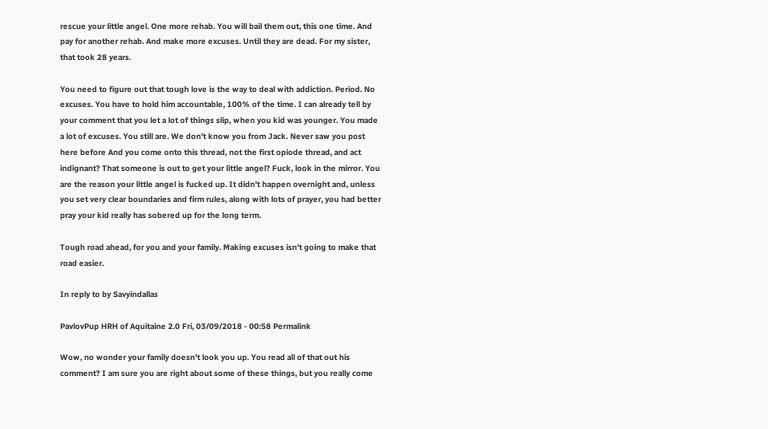rescue your little angel. One more rehab. You will bail them out, this one time. And pay for another rehab. And make more excuses. Until they are dead. For my sister, that took 28 years.

You need to figure out that tough love is the way to deal with addiction. Period. No excuses. You have to hold him accountable, 100% of the time. I can already tell by your comment that you let a lot of things slip, when you kid was younger. You made a lot of excuses. You still are. We don't know you from Jack. Never saw you post here before And you come onto this thread, not the first opiode thread, and act indignant? That someone is out to get your little angel? Fuck, look in the mirror. You are the reason your little angel is fucked up. It didn't happen overnight and, unless you set very clear boundaries and firm rules, along with lots of prayer, you had better pray your kid really has sobered up for the long term.

Tough road ahead, for you and your family. Making excuses isn't going to make that road easier.

In reply to by Savyindallas

PavlovPup HRH of Aquitaine 2.0 Fri, 03/09/2018 - 00:58 Permalink

Wow, no wonder your family doesn't look you up. You read all of that out his comment? I am sure you are right about some of these things, but you really come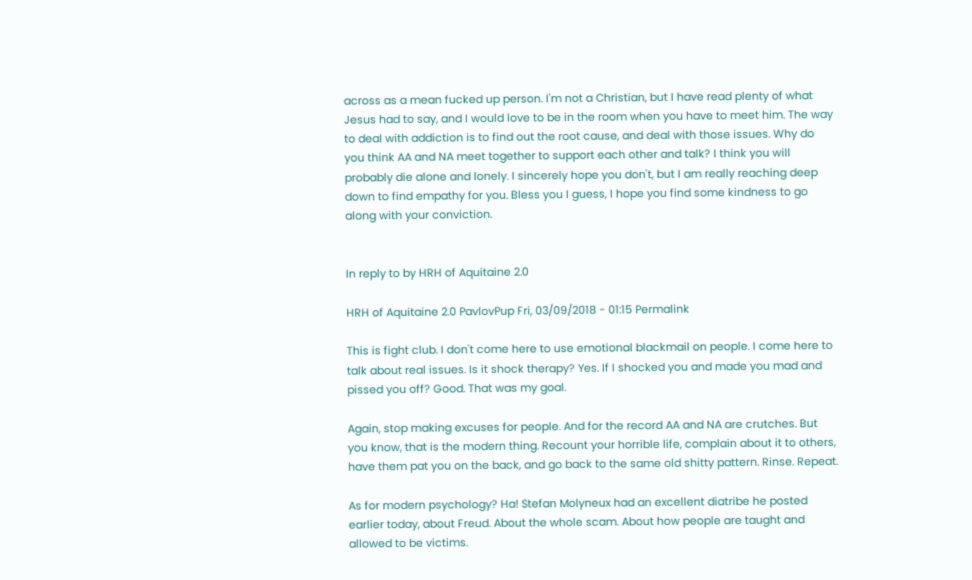across as a mean fucked up person. I'm not a Christian, but I have read plenty of what Jesus had to say, and I would love to be in the room when you have to meet him. The way to deal with addiction is to find out the root cause, and deal with those issues. Why do you think AA and NA meet together to support each other and talk? I think you will probably die alone and lonely. I sincerely hope you don't, but I am really reaching deep down to find empathy for you. Bless you I guess, I hope you find some kindness to go along with your conviction.


In reply to by HRH of Aquitaine 2.0

HRH of Aquitaine 2.0 PavlovPup Fri, 03/09/2018 - 01:15 Permalink

This is fight club. I don't come here to use emotional blackmail on people. I come here to talk about real issues. Is it shock therapy? Yes. If I shocked you and made you mad and pissed you off? Good. That was my goal.

Again, stop making excuses for people. And for the record AA and NA are crutches. But you know, that is the modern thing. Recount your horrible life, complain about it to others, have them pat you on the back, and go back to the same old shitty pattern. Rinse. Repeat.

As for modern psychology? Ha! Stefan Molyneux had an excellent diatribe he posted earlier today, about Freud. About the whole scam. About how people are taught and allowed to be victims.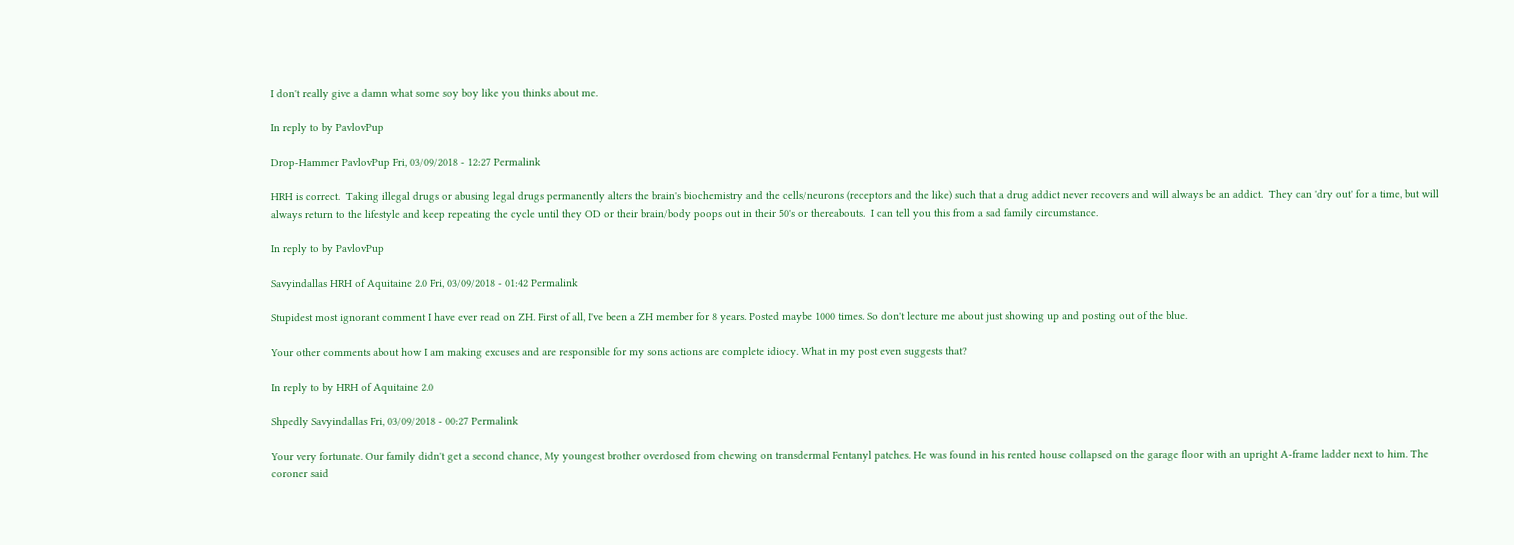I don't really give a damn what some soy boy like you thinks about me.

In reply to by PavlovPup

Drop-Hammer PavlovPup Fri, 03/09/2018 - 12:27 Permalink

HRH is correct.  Taking illegal drugs or abusing legal drugs permanently alters the brain's biochemistry and the cells/neurons (receptors and the like) such that a drug addict never recovers and will always be an addict.  They can 'dry out' for a time, but will always return to the lifestyle and keep repeating the cycle until they OD or their brain/body poops out in their 50's or thereabouts.  I can tell you this from a sad family circumstance.

In reply to by PavlovPup

Savyindallas HRH of Aquitaine 2.0 Fri, 03/09/2018 - 01:42 Permalink

Stupidest most ignorant comment I have ever read on ZH. First of all, I've been a ZH member for 8 years. Posted maybe 1000 times. So don't lecture me about just showing up and posting out of the blue.

Your other comments about how I am making excuses and are responsible for my sons actions are complete idiocy. What in my post even suggests that?

In reply to by HRH of Aquitaine 2.0

Shpedly Savyindallas Fri, 03/09/2018 - 00:27 Permalink

Your very fortunate. Our family didn't get a second chance, My youngest brother overdosed from chewing on transdermal Fentanyl patches. He was found in his rented house collapsed on the garage floor with an upright A-frame ladder next to him. The coroner said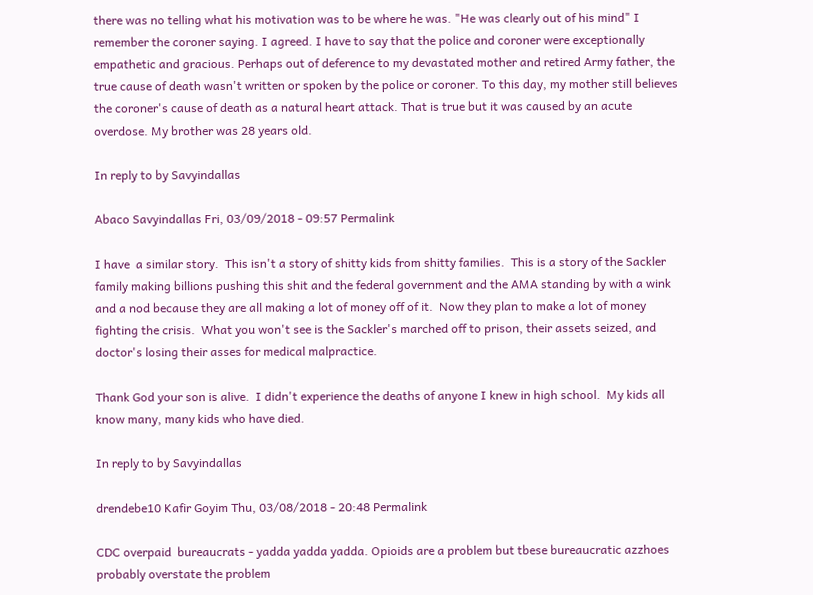there was no telling what his motivation was to be where he was. "He was clearly out of his mind" I remember the coroner saying. I agreed. I have to say that the police and coroner were exceptionally empathetic and gracious. Perhaps out of deference to my devastated mother and retired Army father, the true cause of death wasn't written or spoken by the police or coroner. To this day, my mother still believes the coroner's cause of death as a natural heart attack. That is true but it was caused by an acute overdose. My brother was 28 years old.

In reply to by Savyindallas

Abaco Savyindallas Fri, 03/09/2018 - 09:57 Permalink

I have  a similar story.  This isn't a story of shitty kids from shitty families.  This is a story of the Sackler family making billions pushing this shit and the federal government and the AMA standing by with a wink and a nod because they are all making a lot of money off of it.  Now they plan to make a lot of money fighting the crisis.  What you won't see is the Sackler's marched off to prison, their assets seized, and doctor's losing their asses for medical malpractice.

Thank God your son is alive.  I didn't experience the deaths of anyone I knew in high school.  My kids all know many, many kids who have died.

In reply to by Savyindallas

drendebe10 Kafir Goyim Thu, 03/08/2018 - 20:48 Permalink

CDC overpaid  bureaucrats - yadda yadda yadda. Opioids are a problem but tbese bureaucratic azzhoes probably overstate the problem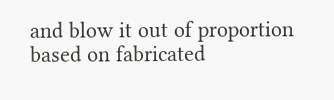and blow it out of proportion based on fabricated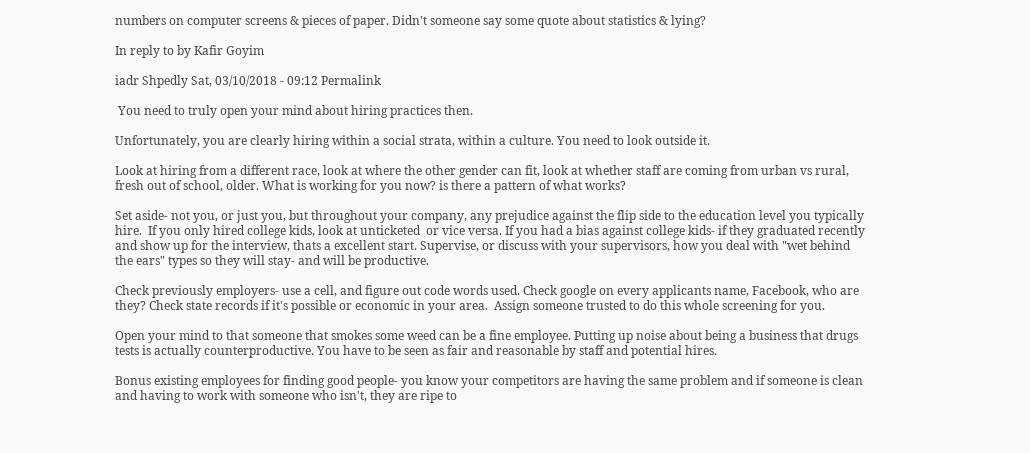numbers on computer screens & pieces of paper. Didn't someone say some quote about statistics & lying?

In reply to by Kafir Goyim

iadr Shpedly Sat, 03/10/2018 - 09:12 Permalink

 You need to truly open your mind about hiring practices then.

Unfortunately, you are clearly hiring within a social strata, within a culture. You need to look outside it.

Look at hiring from a different race, look at where the other gender can fit, look at whether staff are coming from urban vs rural, fresh out of school, older. What is working for you now? is there a pattern of what works?

Set aside- not you, or just you, but throughout your company, any prejudice against the flip side to the education level you typically hire.  If you only hired college kids, look at unticketed  or vice versa. If you had a bias against college kids- if they graduated recently and show up for the interview, thats a excellent start. Supervise, or discuss with your supervisors, how you deal with "wet behind the ears" types so they will stay- and will be productive.

Check previously employers- use a cell, and figure out code words used. Check google on every applicants name, Facebook, who are they? Check state records if it's possible or economic in your area.  Assign someone trusted to do this whole screening for you.

Open your mind to that someone that smokes some weed can be a fine employee. Putting up noise about being a business that drugs tests is actually counterproductive. You have to be seen as fair and reasonable by staff and potential hires.

Bonus existing employees for finding good people- you know your competitors are having the same problem and if someone is clean and having to work with someone who isn't, they are ripe to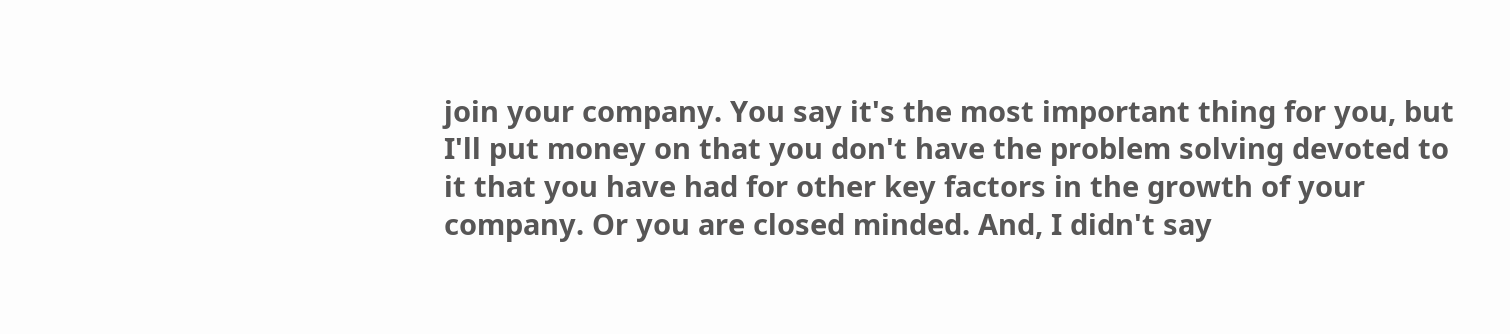join your company. You say it's the most important thing for you, but I'll put money on that you don't have the problem solving devoted to it that you have had for other key factors in the growth of your company. Or you are closed minded. And, I didn't say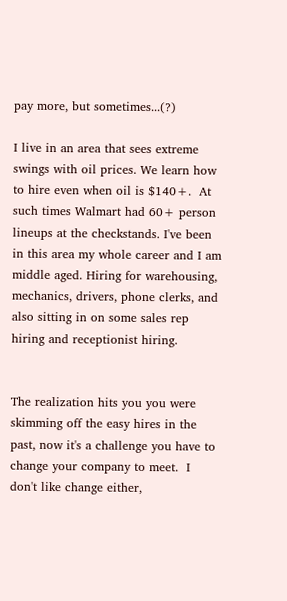pay more, but sometimes...(?)

I live in an area that sees extreme swings with oil prices. We learn how to hire even when oil is $140+.  At such times Walmart had 60+ person lineups at the checkstands. I've been in this area my whole career and I am middle aged. Hiring for warehousing, mechanics, drivers, phone clerks, and also sitting in on some sales rep hiring and receptionist hiring.


The realization hits you you were skimming off the easy hires in the past, now it's a challenge you have to change your company to meet.  I don't like change either,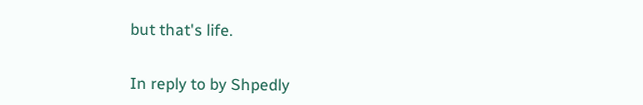but that's life.


In reply to by Shpedly